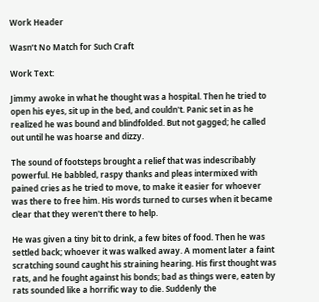Work Header

Wasn’t No Match for Such Craft

Work Text:

Jimmy awoke in what he thought was a hospital. Then he tried to open his eyes, sit up in the bed, and couldn't. Panic set in as he realized he was bound and blindfolded. But not gagged; he called out until he was hoarse and dizzy.

The sound of footsteps brought a relief that was indescribably powerful. He babbled, raspy thanks and pleas intermixed with pained cries as he tried to move, to make it easier for whoever was there to free him. His words turned to curses when it became clear that they weren't there to help.

He was given a tiny bit to drink, a few bites of food. Then he was settled back; whoever it was walked away. A moment later a faint scratching sound caught his straining hearing. His first thought was rats, and he fought against his bonds; bad as things were, eaten by rats sounded like a horrific way to die. Suddenly the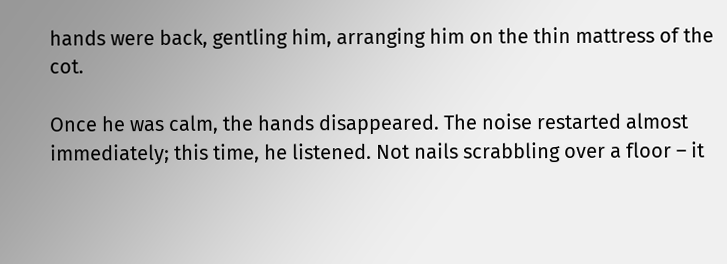hands were back, gentling him, arranging him on the thin mattress of the cot.

Once he was calm, the hands disappeared. The noise restarted almost immediately; this time, he listened. Not nails scrabbling over a floor – it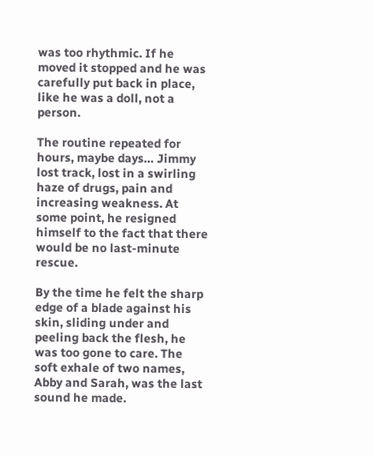was too rhythmic. If he moved it stopped and he was carefully put back in place, like he was a doll, not a person.

The routine repeated for hours, maybe days… Jimmy lost track, lost in a swirling haze of drugs, pain and increasing weakness. At some point, he resigned himself to the fact that there would be no last-minute rescue.

By the time he felt the sharp edge of a blade against his skin, sliding under and peeling back the flesh, he was too gone to care. The soft exhale of two names, Abby and Sarah, was the last sound he made.